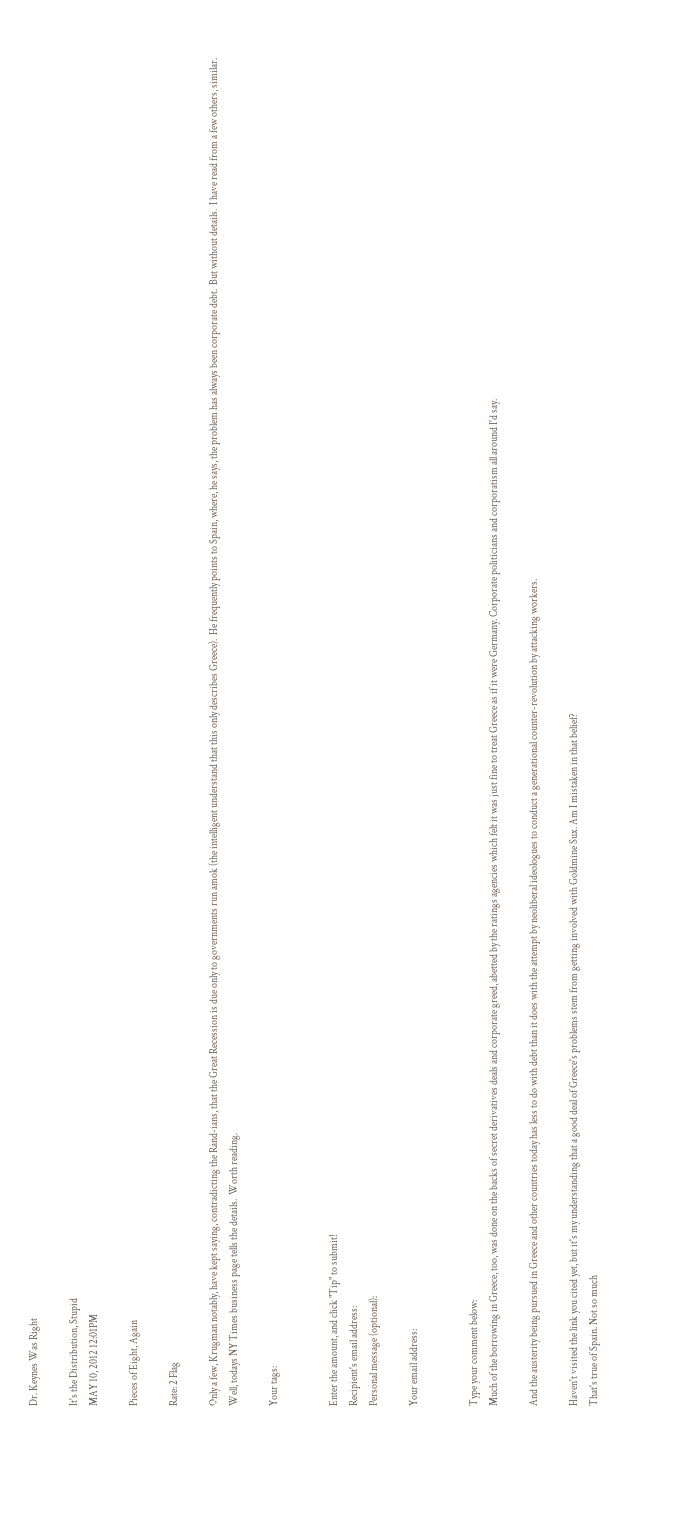Dr. Keynes Was Right

It's the Distribution, Stupid
MAY 10, 2012 12:01PM

Pieces of Eight, Again

Rate: 2 Flag

Only a few, Krugman notably, have kept saying, contradicting the Rand-ians, that the Great Recession is due only to governments run amok (the intelligent understand that this only describes Greece).  He frequently points to Spain, where, he says, the problem has always been corporate debt.  But without details.  I have read from a few others, similar.  Well, todays NY Times business page tells the details.  Worth reading.

Your tags:


Enter the amount, and click "Tip" to submit!
Recipient's email address:
Personal message (optional):

Your email address:


Type your comment below:
Much of the borrowing in Greece, too, was done on the backs of secret derivatives deals and corporate greed, abetted by the ratings agencies which felt it was just fine to treat Greece as if it were Germany. Corporate politicians and corporatism all around I'd say.

And the austerity being pursued in Greece and other countries today has less to do with debt than it does with the attempt by neoliberal ideologues to conduct a generational counter-revolution by attacking workers.

Haven't visited the link you cited yet, but it's my understanding that a good deal of Greece's problems stem from getting involved with Goldmine Sux. Am I mistaken in that belief?
That's true of Spain. Not so much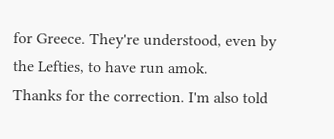for Greece. They're understood, even by the Lefties, to have run amok.
Thanks for the correction. I'm also told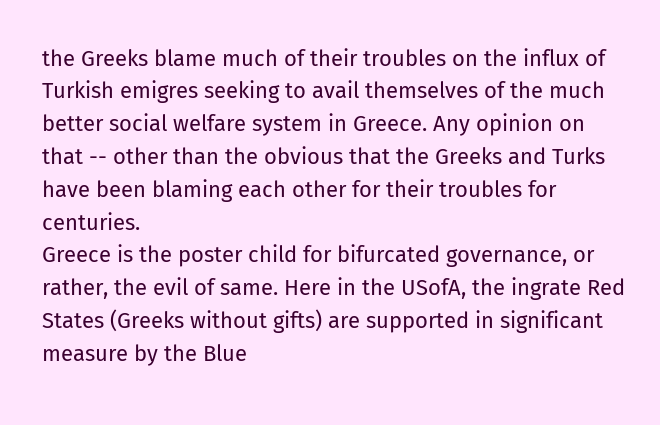the Greeks blame much of their troubles on the influx of Turkish emigres seeking to avail themselves of the much better social welfare system in Greece. Any opinion on that -- other than the obvious that the Greeks and Turks have been blaming each other for their troubles for centuries.
Greece is the poster child for bifurcated governance, or rather, the evil of same. Here in the USofA, the ingrate Red States (Greeks without gifts) are supported in significant measure by the Blue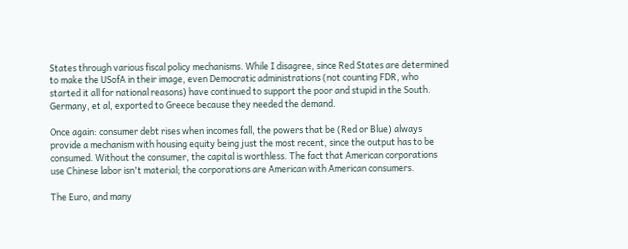States through various fiscal policy mechanisms. While I disagree, since Red States are determined to make the USofA in their image, even Democratic administrations (not counting FDR, who started it all for national reasons) have continued to support the poor and stupid in the South. Germany, et al, exported to Greece because they needed the demand.

Once again: consumer debt rises when incomes fall, the powers that be (Red or Blue) always provide a mechanism with housing equity being just the most recent, since the output has to be consumed. Without the consumer, the capital is worthless. The fact that American corporations use Chinese labor isn't material; the corporations are American with American consumers.

The Euro, and many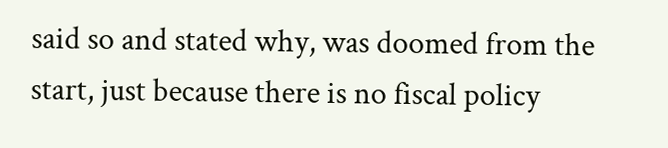said so and stated why, was doomed from the start, just because there is no fiscal policy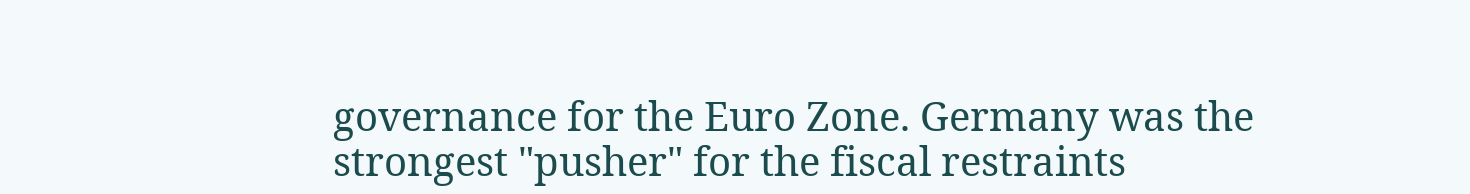governance for the Euro Zone. Germany was the strongest "pusher" for the fiscal restraints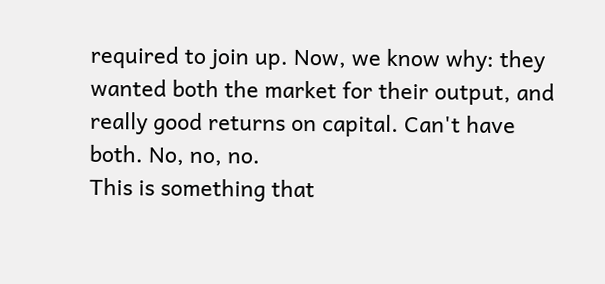required to join up. Now, we know why: they wanted both the market for their output, and really good returns on capital. Can't have both. No, no, no.
This is something that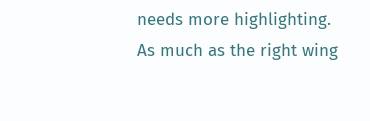needs more highlighting. As much as the right wing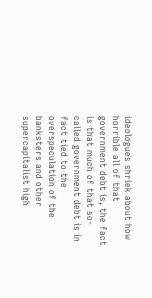ideologues shriek about how horrible all of that government debt is, the fact is that much of that so-called government debt is in fact tied to the overspeculation of the banksters and other supercapitalist high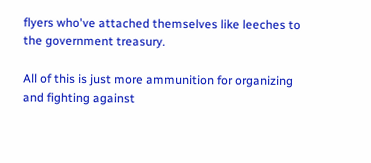flyers who've attached themselves like leeches to the government treasury.

All of this is just more ammunition for organizing and fighting against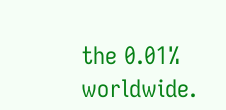the 0.01% worldwide.